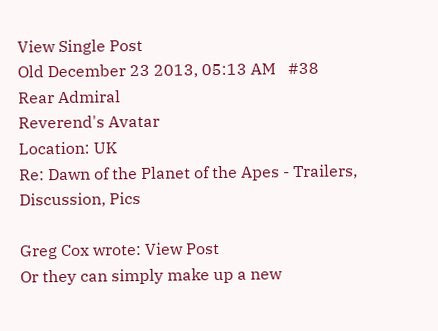View Single Post
Old December 23 2013, 05:13 AM   #38
Rear Admiral
Reverend's Avatar
Location: UK
Re: Dawn of the Planet of the Apes - Trailers, Discussion, Pics

Greg Cox wrote: View Post
Or they can simply make up a new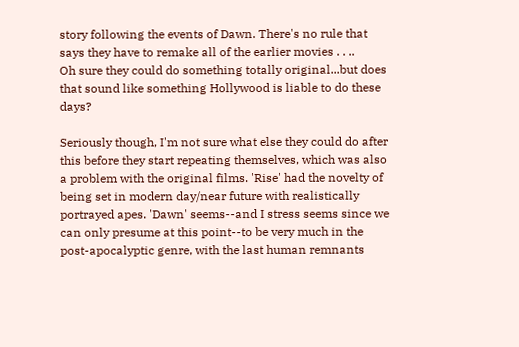story following the events of Dawn. There's no rule that says they have to remake all of the earlier movies . . ..
Oh sure they could do something totally original...but does that sound like something Hollywood is liable to do these days?

Seriously though, I'm not sure what else they could do after this before they start repeating themselves, which was also a problem with the original films. 'Rise' had the novelty of being set in modern day/near future with realistically portrayed apes. 'Dawn' seems--and I stress seems since we can only presume at this point--to be very much in the post-apocalyptic genre, with the last human remnants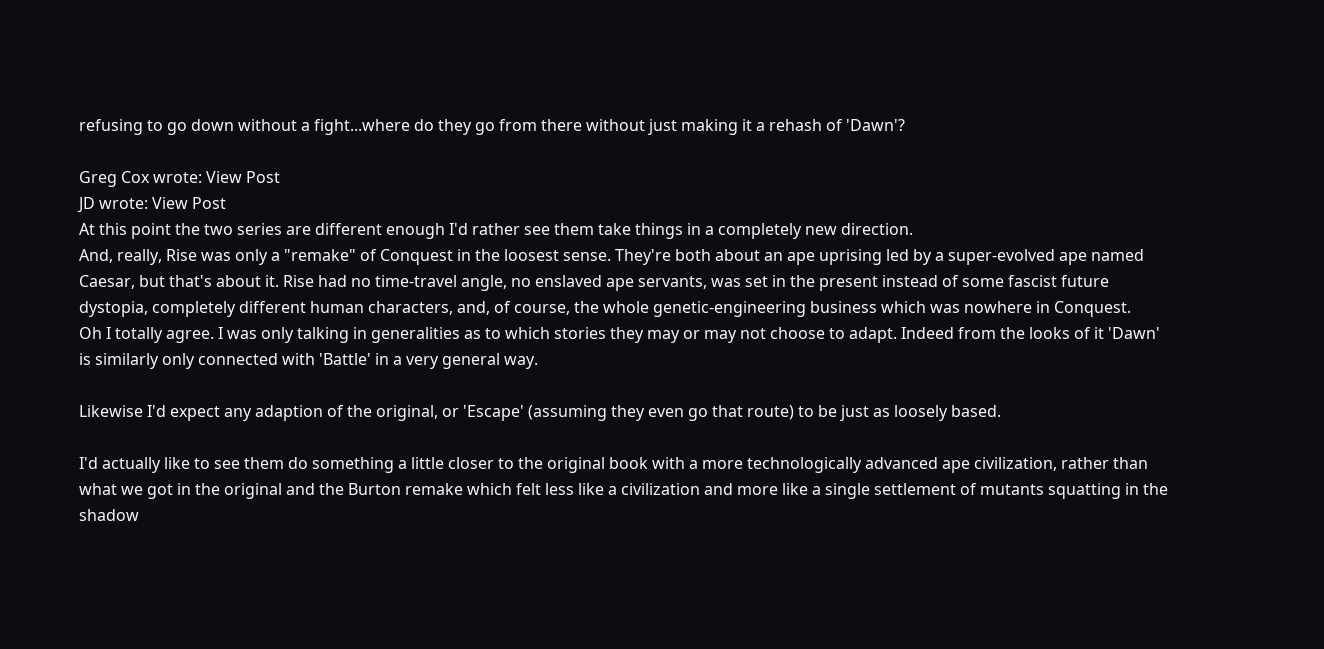refusing to go down without a fight...where do they go from there without just making it a rehash of 'Dawn'?

Greg Cox wrote: View Post
JD wrote: View Post
At this point the two series are different enough I'd rather see them take things in a completely new direction.
And, really, Rise was only a "remake" of Conquest in the loosest sense. They're both about an ape uprising led by a super-evolved ape named Caesar, but that's about it. Rise had no time-travel angle, no enslaved ape servants, was set in the present instead of some fascist future dystopia, completely different human characters, and, of course, the whole genetic-engineering business which was nowhere in Conquest.
Oh I totally agree. I was only talking in generalities as to which stories they may or may not choose to adapt. Indeed from the looks of it 'Dawn' is similarly only connected with 'Battle' in a very general way.

Likewise I'd expect any adaption of the original, or 'Escape' (assuming they even go that route) to be just as loosely based.

I'd actually like to see them do something a little closer to the original book with a more technologically advanced ape civilization, rather than what we got in the original and the Burton remake which felt less like a civilization and more like a single settlement of mutants squatting in the shadow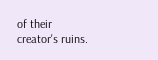of their creator's ruins.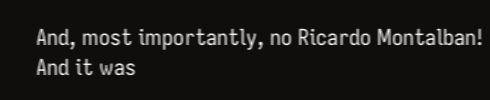And, most importantly, no Ricardo Montalban!
And it was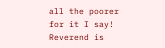all the poorer for it I say!
Reverend is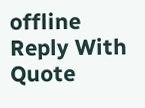offline   Reply With Quote